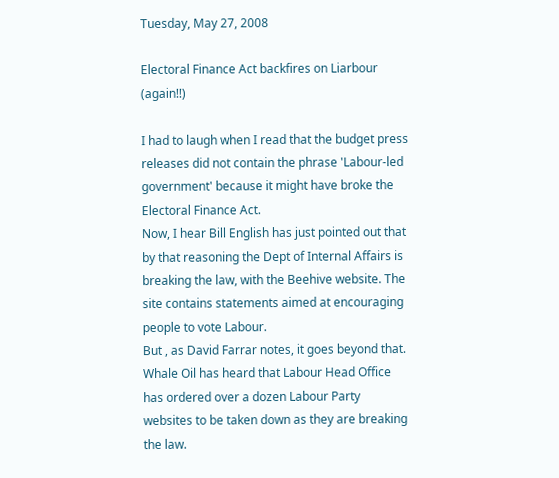Tuesday, May 27, 2008

Electoral Finance Act backfires on Liarbour (again!!)

I had to laugh when I read that the budget press releases did not contain the phrase 'Labour-led government' because it might have broke the Electoral Finance Act.
Now, I hear Bill English has just pointed out that by that reasoning the Dept of Internal Affairs is breaking the law, with the Beehive website. The site contains statements aimed at encouraging people to vote Labour.
But , as David Farrar notes, it goes beyond that.
Whale Oil has heard that Labour Head Office has ordered over a dozen Labour Party websites to be taken down as they are breaking the law.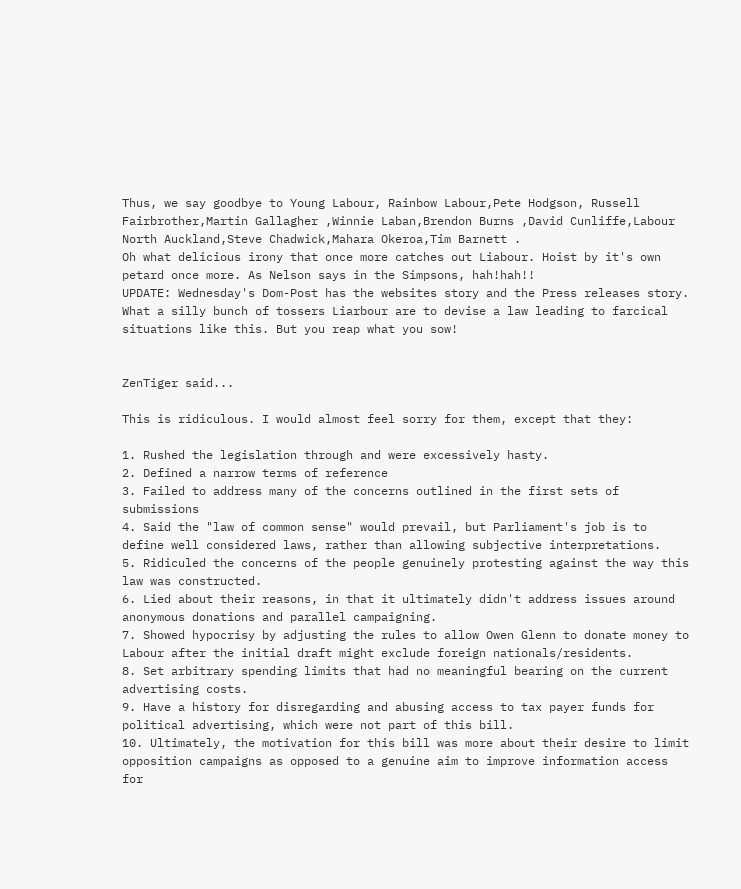Thus, we say goodbye to Young Labour, Rainbow Labour,Pete Hodgson, Russell Fairbrother,Martin Gallagher ,Winnie Laban,Brendon Burns ,David Cunliffe,Labour North Auckland,Steve Chadwick,Mahara Okeroa,Tim Barnett .
Oh what delicious irony that once more catches out Liabour. Hoist by it's own petard once more. As Nelson says in the Simpsons, hah!hah!!
UPDATE: Wednesday's Dom-Post has the websites story and the Press releases story.
What a silly bunch of tossers Liarbour are to devise a law leading to farcical situations like this. But you reap what you sow!


ZenTiger said...

This is ridiculous. I would almost feel sorry for them, except that they:

1. Rushed the legislation through and were excessively hasty.
2. Defined a narrow terms of reference
3. Failed to address many of the concerns outlined in the first sets of submissions
4. Said the "law of common sense" would prevail, but Parliament's job is to define well considered laws, rather than allowing subjective interpretations.
5. Ridiculed the concerns of the people genuinely protesting against the way this law was constructed.
6. Lied about their reasons, in that it ultimately didn't address issues around anonymous donations and parallel campaigning.
7. Showed hypocrisy by adjusting the rules to allow Owen Glenn to donate money to Labour after the initial draft might exclude foreign nationals/residents.
8. Set arbitrary spending limits that had no meaningful bearing on the current advertising costs.
9. Have a history for disregarding and abusing access to tax payer funds for political advertising, which were not part of this bill.
10. Ultimately, the motivation for this bill was more about their desire to limit opposition campaigns as opposed to a genuine aim to improve information access for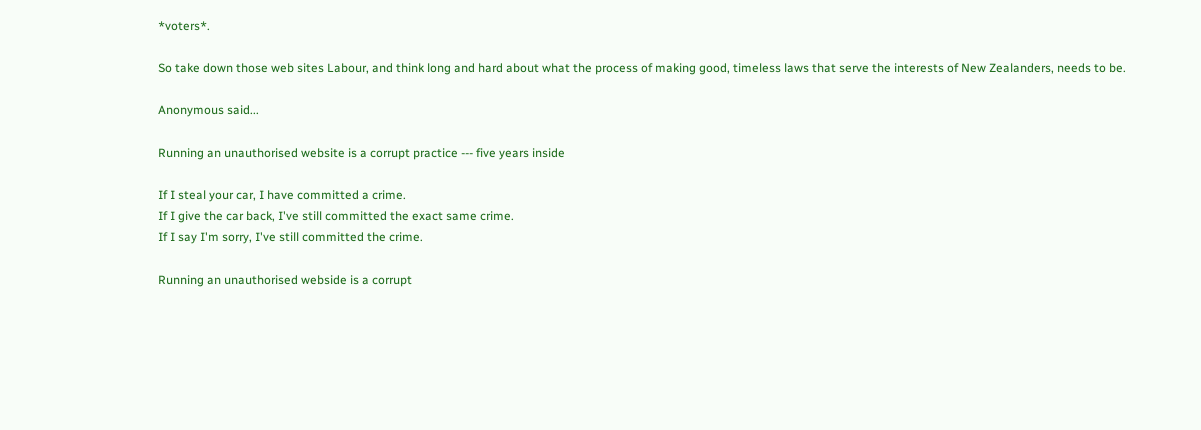*voters*.

So take down those web sites Labour, and think long and hard about what the process of making good, timeless laws that serve the interests of New Zealanders, needs to be.

Anonymous said...

Running an unauthorised website is a corrupt practice --- five years inside

If I steal your car, I have committed a crime.
If I give the car back, I've still committed the exact same crime.
If I say I'm sorry, I've still committed the crime.

Running an unauthorised webside is a corrupt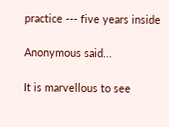practice --- five years inside

Anonymous said...

It is marvellous to see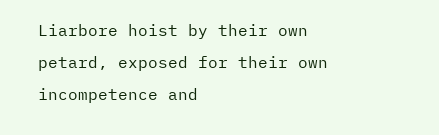Liarbore hoist by their own petard, exposed for their own incompetence and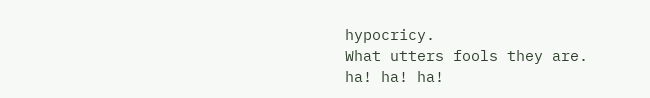hypocricy.
What utters fools they are.
ha! ha! ha!